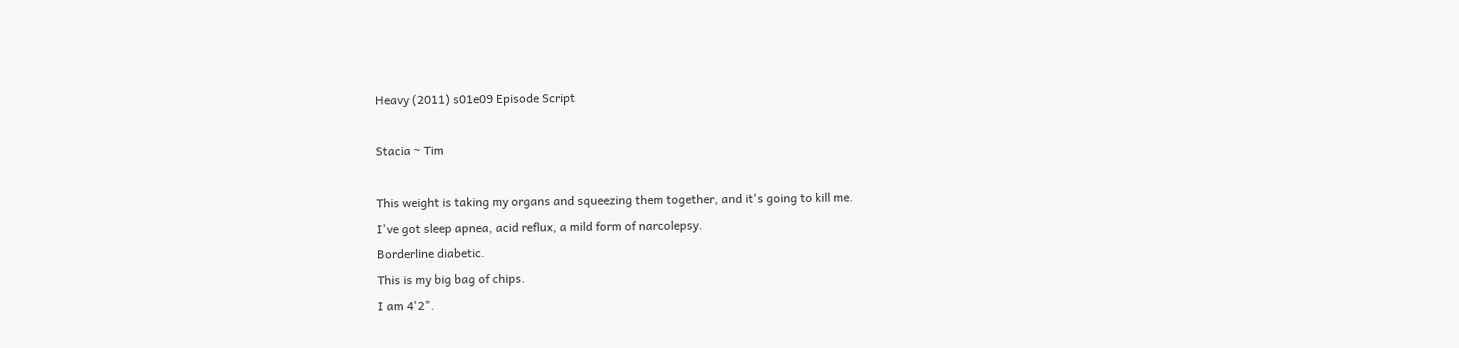Heavy (2011) s01e09 Episode Script

Stacia ~ Tim

This weight is taking my organs and squeezing them together, and it's going to kill me.
I've got sleep apnea, acid reflux, a mild form of narcolepsy.
Borderline diabetic.
This is my big bag of chips.
I am 4'2".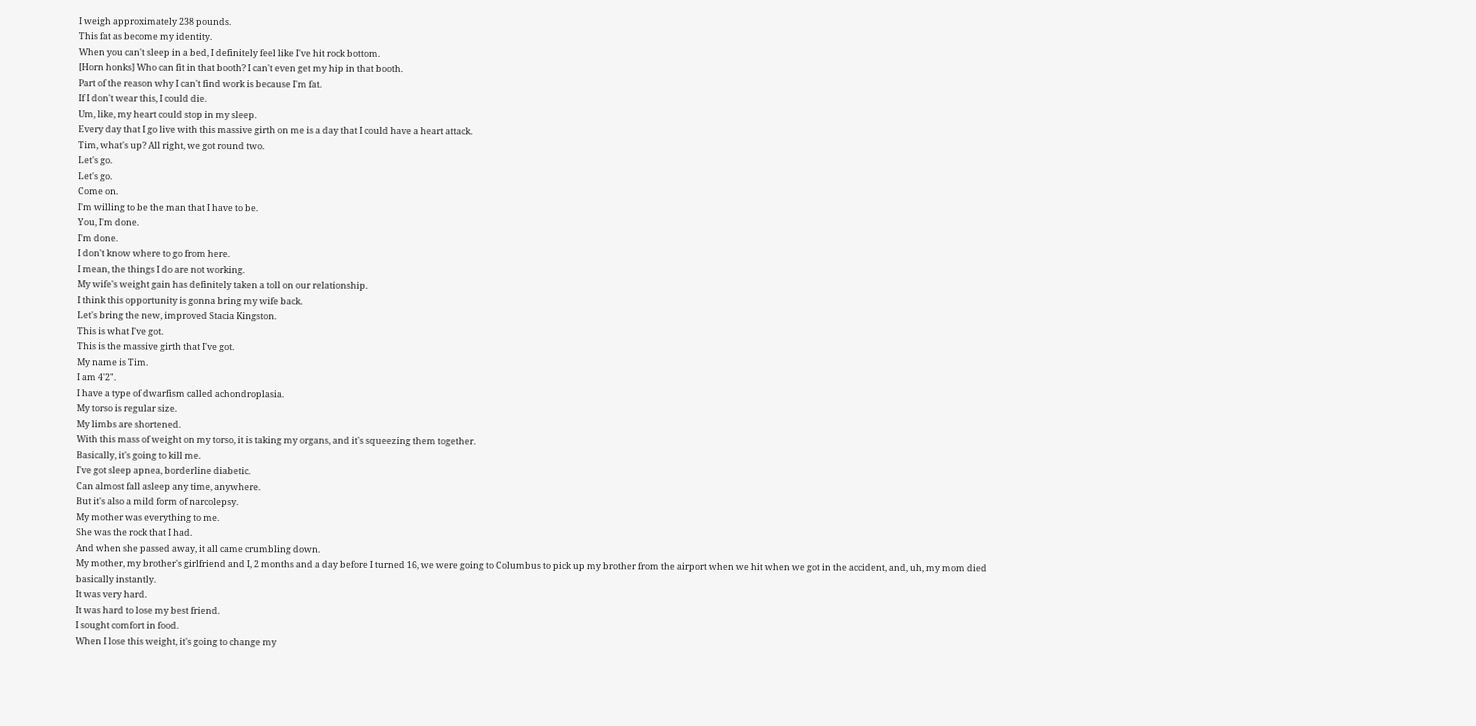I weigh approximately 238 pounds.
This fat as become my identity.
When you can't sleep in a bed, I definitely feel like I've hit rock bottom.
[Horn honks] Who can fit in that booth? I can't even get my hip in that booth.
Part of the reason why I can't find work is because I'm fat.
If I don't wear this, I could die.
Um, like, my heart could stop in my sleep.
Every day that I go live with this massive girth on me is a day that I could have a heart attack.
Tim, what's up? All right, we got round two.
Let's go.
Let's go.
Come on.
I'm willing to be the man that I have to be.
You, I'm done.
I'm done.
I don't know where to go from here.
I mean, the things I do are not working.
My wife's weight gain has definitely taken a toll on our relationship.
I think this opportunity is gonna bring my wife back.
Let's bring the new, improved Stacia Kingston.
This is what I've got.
This is the massive girth that I've got.
My name is Tim.
I am 4'2".
I have a type of dwarfism called achondroplasia.
My torso is regular size.
My limbs are shortened.
With this mass of weight on my torso, it is taking my organs, and it's squeezing them together.
Basically, it's going to kill me.
I've got sleep apnea, borderline diabetic.
Can almost fall asleep any time, anywhere.
But it's also a mild form of narcolepsy.
My mother was everything to me.
She was the rock that I had.
And when she passed away, it all came crumbling down.
My mother, my brother's girlfriend and I, 2 months and a day before I turned 16, we were going to Columbus to pick up my brother from the airport when we hit when we got in the accident, and, uh, my mom died basically instantly.
It was very hard.
It was hard to lose my best friend.
I sought comfort in food.
When I lose this weight, it's going to change my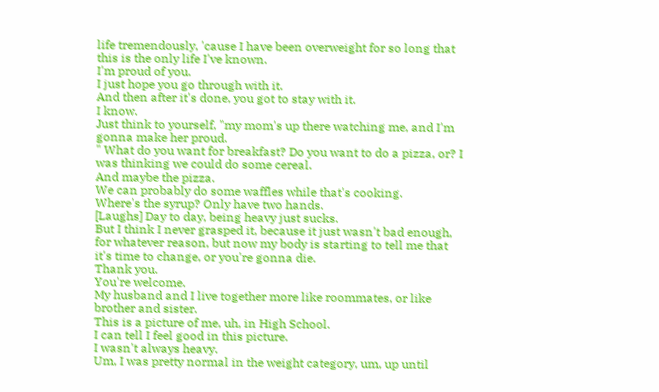life tremendously, 'cause I have been overweight for so long that this is the only life I've known.
I'm proud of you.
I just hope you go through with it.
And then after it's done, you got to stay with it.
I know.
Just think to yourself, "my mom's up there watching me, and I'm gonna make her proud.
" What do you want for breakfast? Do you want to do a pizza, or? I was thinking we could do some cereal.
And maybe the pizza.
We can probably do some waffles while that's cooking.
Where's the syrup? Only have two hands.
[Laughs] Day to day, being heavy just sucks.
But I think I never grasped it, because it just wasn't bad enough, for whatever reason, but now my body is starting to tell me that it's time to change, or you're gonna die.
Thank you.
You're welcome.
My husband and I live together more like roommates, or like brother and sister.
This is a picture of me, uh, in High School.
I can tell I feel good in this picture.
I wasn't always heavy.
Um, I was pretty normal in the weight category, um, up until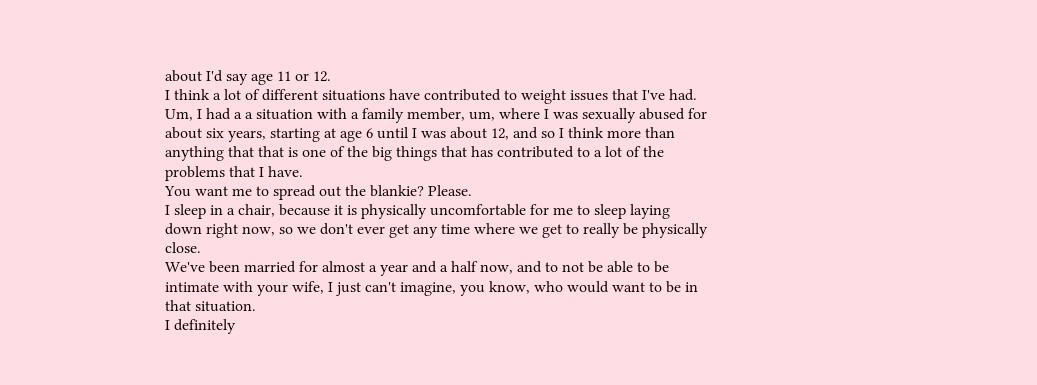about I'd say age 11 or 12.
I think a lot of different situations have contributed to weight issues that I've had.
Um, I had a a situation with a family member, um, where I was sexually abused for about six years, starting at age 6 until I was about 12, and so I think more than anything that that is one of the big things that has contributed to a lot of the problems that I have.
You want me to spread out the blankie? Please.
I sleep in a chair, because it is physically uncomfortable for me to sleep laying down right now, so we don't ever get any time where we get to really be physically close.
We've been married for almost a year and a half now, and to not be able to be intimate with your wife, I just can't imagine, you know, who would want to be in that situation.
I definitely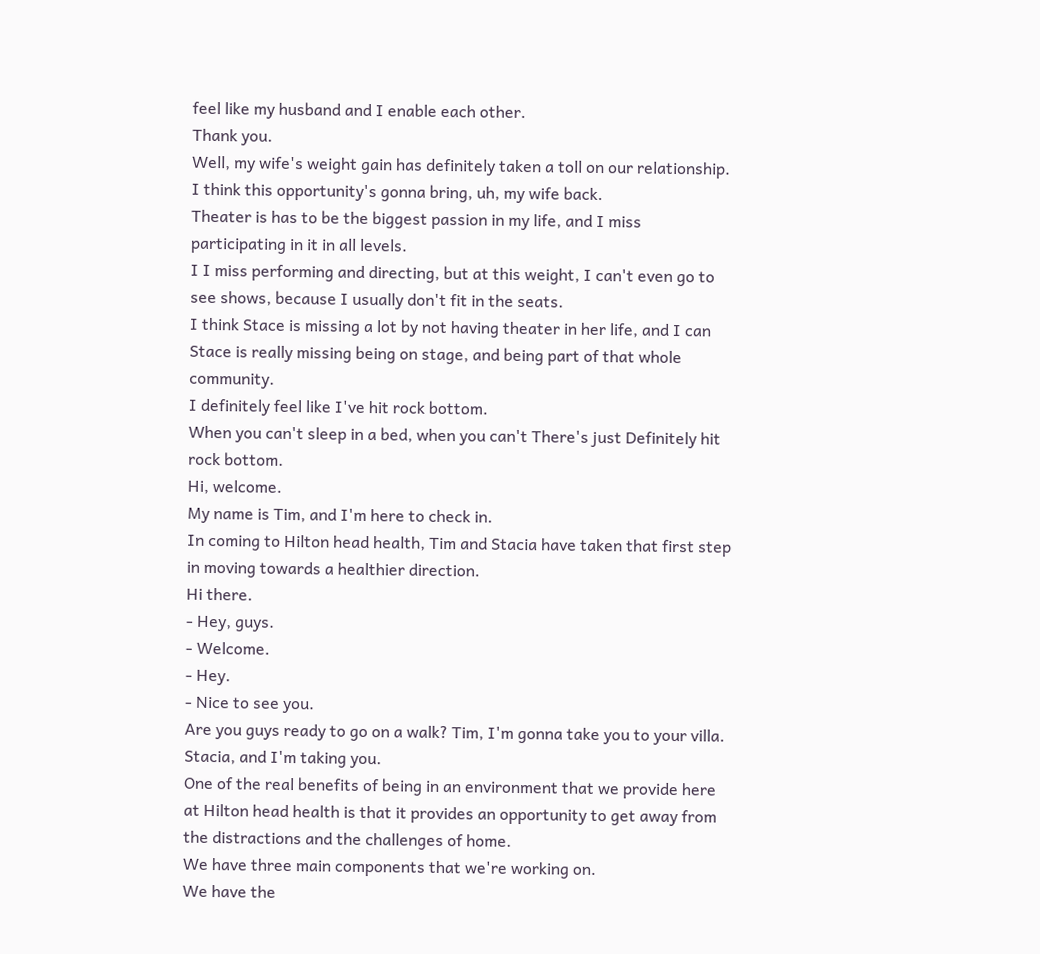feel like my husband and I enable each other.
Thank you.
Well, my wife's weight gain has definitely taken a toll on our relationship.
I think this opportunity's gonna bring, uh, my wife back.
Theater is has to be the biggest passion in my life, and I miss participating in it in all levels.
I I miss performing and directing, but at this weight, I can't even go to see shows, because I usually don't fit in the seats.
I think Stace is missing a lot by not having theater in her life, and I can Stace is really missing being on stage, and being part of that whole community.
I definitely feel like I've hit rock bottom.
When you can't sleep in a bed, when you can't There's just Definitely hit rock bottom.
Hi, welcome.
My name is Tim, and I'm here to check in.
In coming to Hilton head health, Tim and Stacia have taken that first step in moving towards a healthier direction.
Hi there.
- Hey, guys.
- Welcome.
- Hey.
- Nice to see you.
Are you guys ready to go on a walk? Tim, I'm gonna take you to your villa.
Stacia, and I'm taking you.
One of the real benefits of being in an environment that we provide here at Hilton head health is that it provides an opportunity to get away from the distractions and the challenges of home.
We have three main components that we're working on.
We have the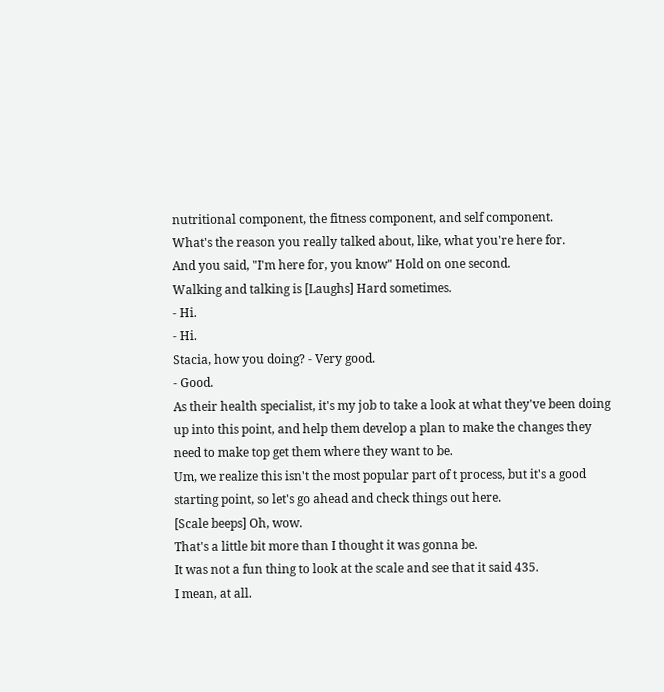nutritional component, the fitness component, and self component.
What's the reason you really talked about, like, what you're here for.
And you said, "I'm here for, you know" Hold on one second.
Walking and talking is [Laughs] Hard sometimes.
- Hi.
- Hi.
Stacia, how you doing? - Very good.
- Good.
As their health specialist, it's my job to take a look at what they've been doing up into this point, and help them develop a plan to make the changes they need to make top get them where they want to be.
Um, we realize this isn't the most popular part of t process, but it's a good starting point, so let's go ahead and check things out here.
[Scale beeps] Oh, wow.
That's a little bit more than I thought it was gonna be.
It was not a fun thing to look at the scale and see that it said 435.
I mean, at all.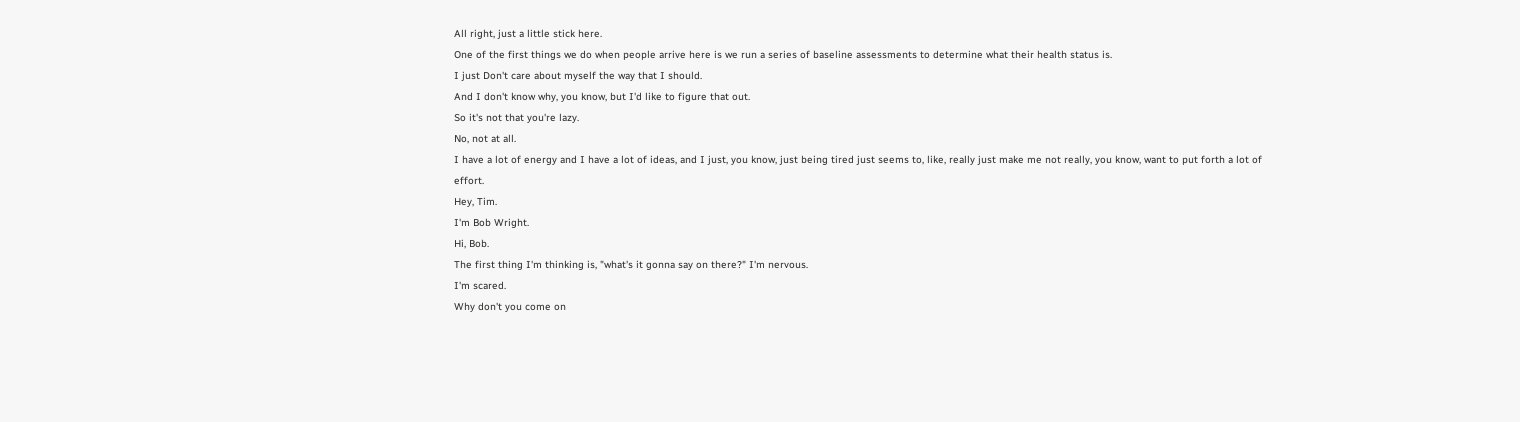All right, just a little stick here.
One of the first things we do when people arrive here is we run a series of baseline assessments to determine what their health status is.
I just Don't care about myself the way that I should.
And I don't know why, you know, but I'd like to figure that out.
So it's not that you're lazy.
No, not at all.
I have a lot of energy and I have a lot of ideas, and I just, you know, just being tired just seems to, like, really just make me not really, you know, want to put forth a lot of effort.
Hey, Tim.
I'm Bob Wright.
Hi, Bob.
The first thing I'm thinking is, "what's it gonna say on there?" I'm nervous.
I'm scared.
Why don't you come on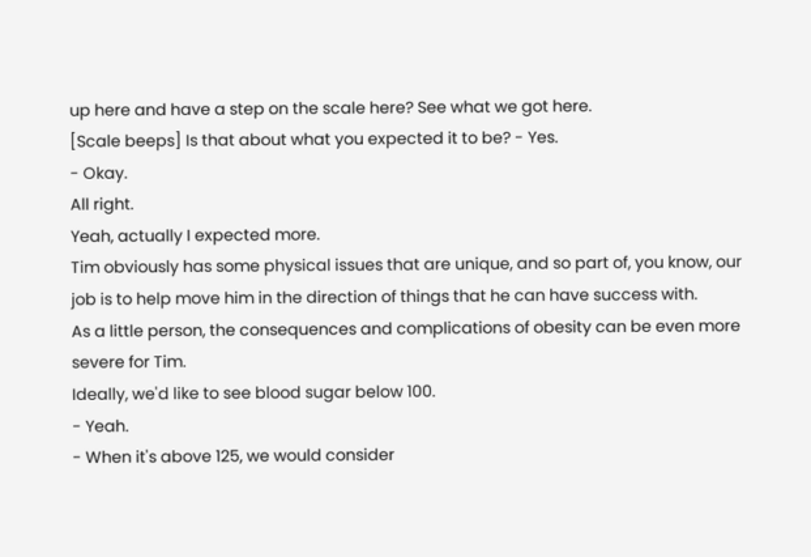up here and have a step on the scale here? See what we got here.
[Scale beeps] Is that about what you expected it to be? - Yes.
- Okay.
All right.
Yeah, actually I expected more.
Tim obviously has some physical issues that are unique, and so part of, you know, our job is to help move him in the direction of things that he can have success with.
As a little person, the consequences and complications of obesity can be even more severe for Tim.
Ideally, we'd like to see blood sugar below 100.
- Yeah.
- When it's above 125, we would consider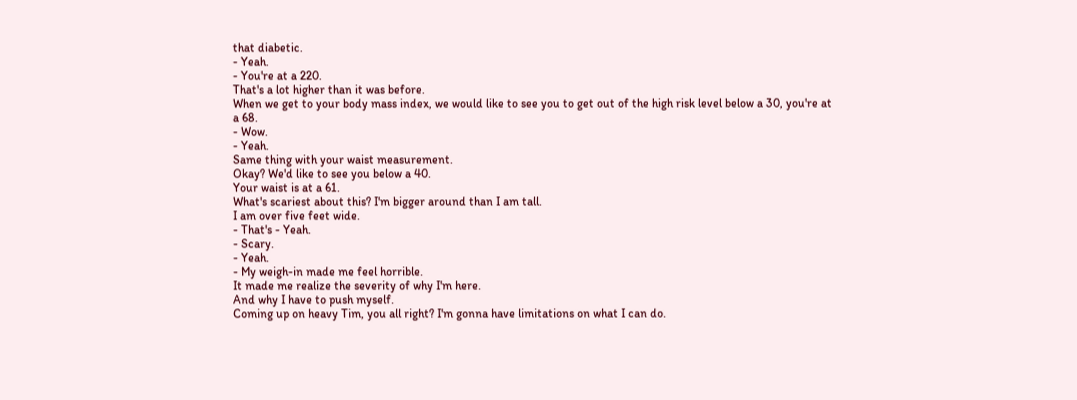that diabetic.
- Yeah.
- You're at a 220.
That's a lot higher than it was before.
When we get to your body mass index, we would like to see you to get out of the high risk level below a 30, you're at a 68.
- Wow.
- Yeah.
Same thing with your waist measurement.
Okay? We'd like to see you below a 40.
Your waist is at a 61.
What's scariest about this? I'm bigger around than I am tall.
I am over five feet wide.
- That's - Yeah.
- Scary.
- Yeah.
- My weigh-in made me feel horrible.
It made me realize the severity of why I'm here.
And why I have to push myself.
Coming up on heavy Tim, you all right? I'm gonna have limitations on what I can do.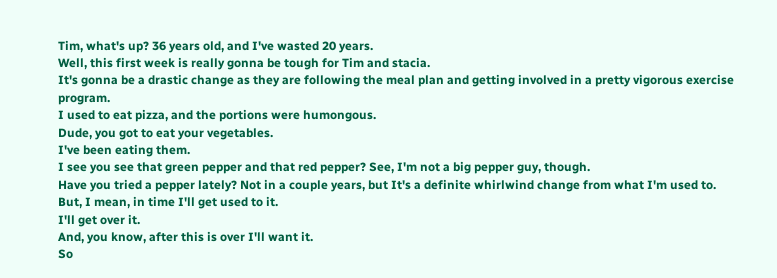Tim, what's up? 36 years old, and I've wasted 20 years.
Well, this first week is really gonna be tough for Tim and stacia.
It's gonna be a drastic change as they are following the meal plan and getting involved in a pretty vigorous exercise program.
I used to eat pizza, and the portions were humongous.
Dude, you got to eat your vegetables.
I've been eating them.
I see you see that green pepper and that red pepper? See, I'm not a big pepper guy, though.
Have you tried a pepper lately? Not in a couple years, but It's a definite whirlwind change from what I'm used to.
But, I mean, in time I'll get used to it.
I'll get over it.
And, you know, after this is over I'll want it.
So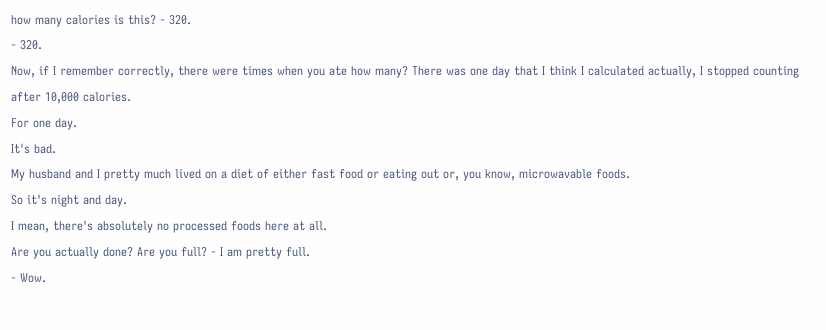how many calories is this? - 320.
- 320.
Now, if I remember correctly, there were times when you ate how many? There was one day that I think I calculated actually, I stopped counting after 10,000 calories.
For one day.
It's bad.
My husband and I pretty much lived on a diet of either fast food or eating out or, you know, microwavable foods.
So it's night and day.
I mean, there's absolutely no processed foods here at all.
Are you actually done? Are you full? - I am pretty full.
- Wow.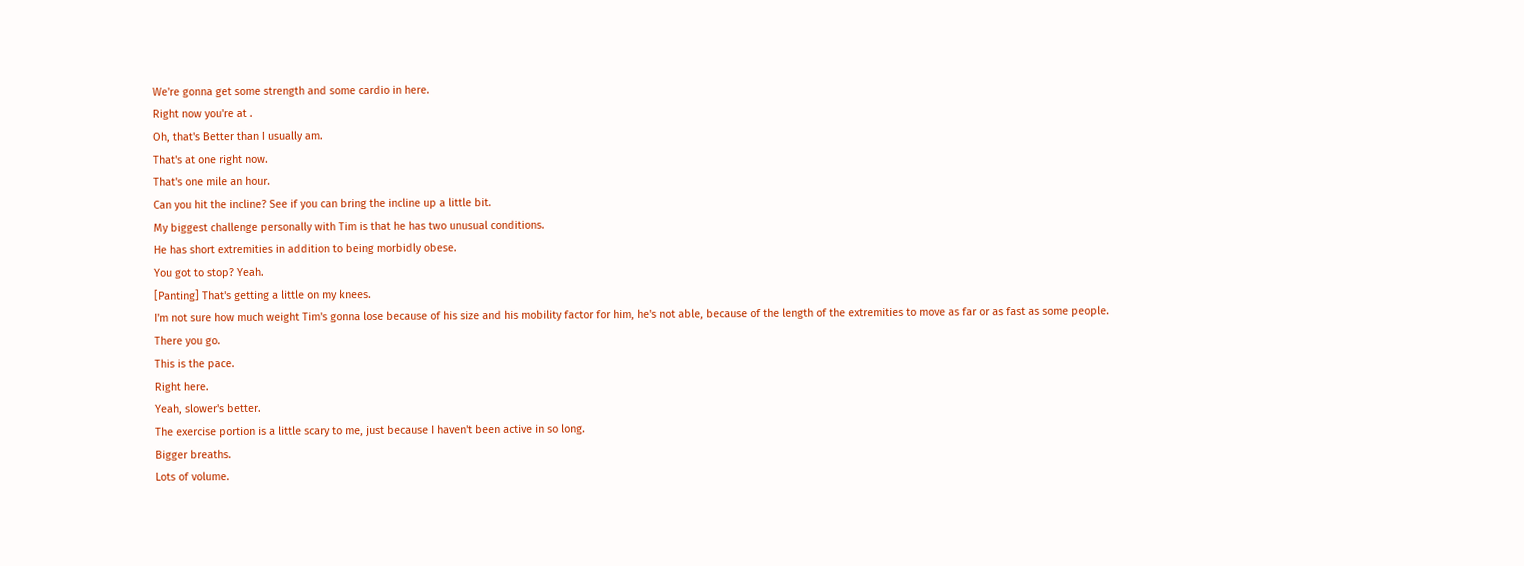We're gonna get some strength and some cardio in here.
Right now you're at .
Oh, that's Better than I usually am.
That's at one right now.
That's one mile an hour.
Can you hit the incline? See if you can bring the incline up a little bit.
My biggest challenge personally with Tim is that he has two unusual conditions.
He has short extremities in addition to being morbidly obese.
You got to stop? Yeah.
[Panting] That's getting a little on my knees.
I'm not sure how much weight Tim's gonna lose because of his size and his mobility factor for him, he's not able, because of the length of the extremities to move as far or as fast as some people.
There you go.
This is the pace.
Right here.
Yeah, slower's better.
The exercise portion is a little scary to me, just because I haven't been active in so long.
Bigger breaths.
Lots of volume.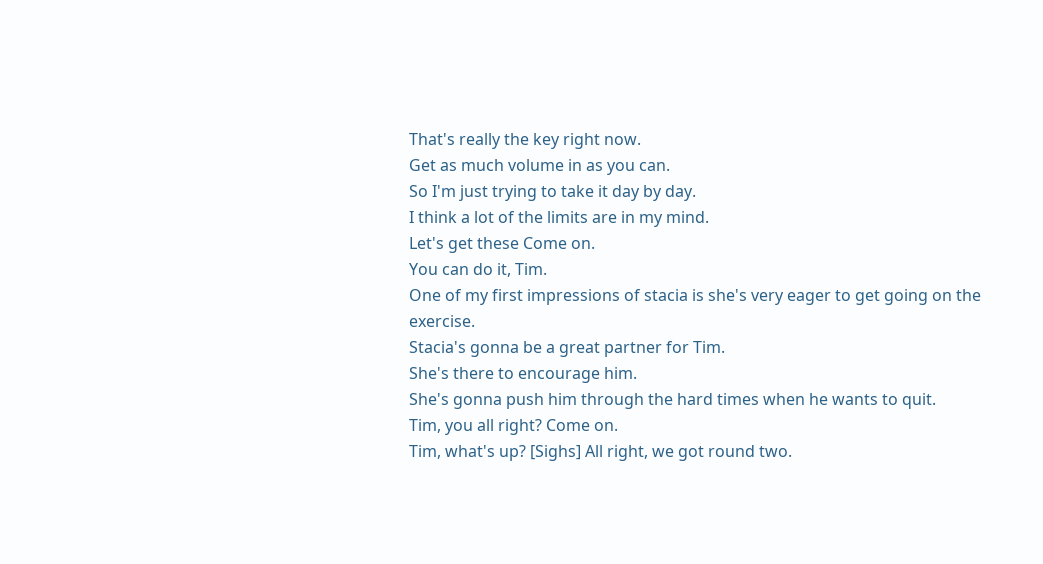That's really the key right now.
Get as much volume in as you can.
So I'm just trying to take it day by day.
I think a lot of the limits are in my mind.
Let's get these Come on.
You can do it, Tim.
One of my first impressions of stacia is she's very eager to get going on the exercise.
Stacia's gonna be a great partner for Tim.
She's there to encourage him.
She's gonna push him through the hard times when he wants to quit.
Tim, you all right? Come on.
Tim, what's up? [Sighs] All right, we got round two.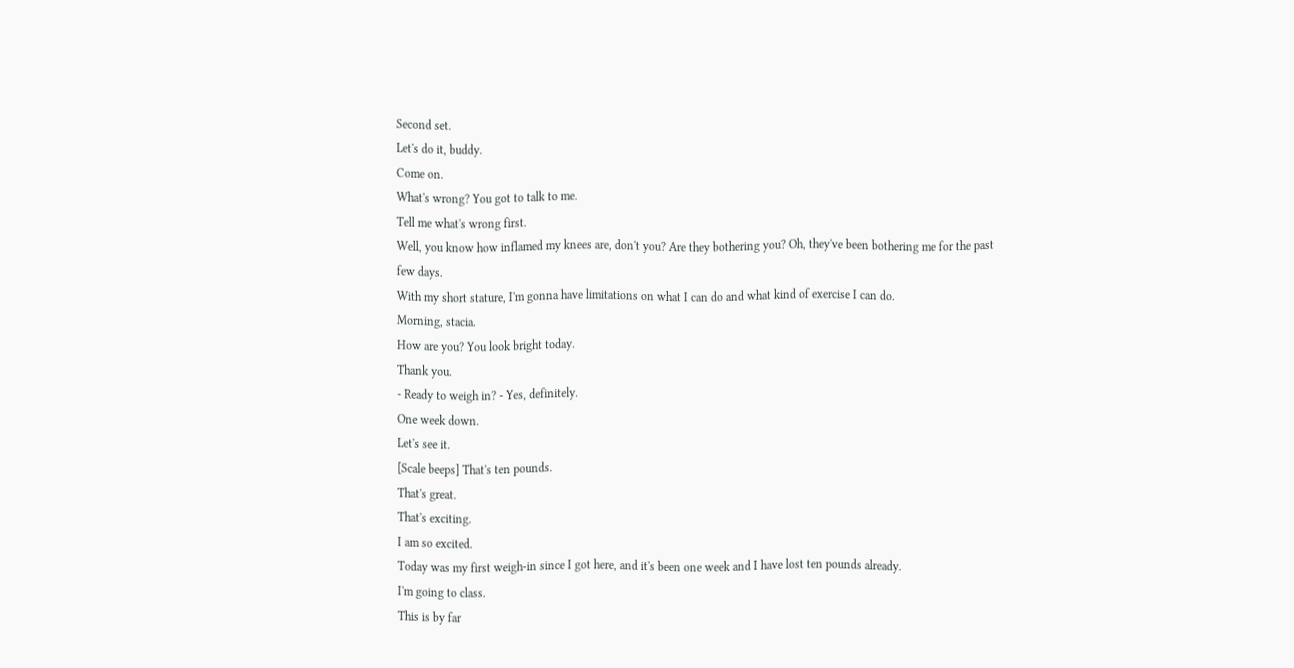Second set.
Let's do it, buddy.
Come on.
What's wrong? You got to talk to me.
Tell me what's wrong first.
Well, you know how inflamed my knees are, don't you? Are they bothering you? Oh, they've been bothering me for the past few days.
With my short stature, I'm gonna have limitations on what I can do and what kind of exercise I can do.
Morning, stacia.
How are you? You look bright today.
Thank you.
- Ready to weigh in? - Yes, definitely.
One week down.
Let's see it.
[Scale beeps] That's ten pounds.
That's great.
That's exciting.
I am so excited.
Today was my first weigh-in since I got here, and it's been one week and I have lost ten pounds already.
I'm going to class.
This is by far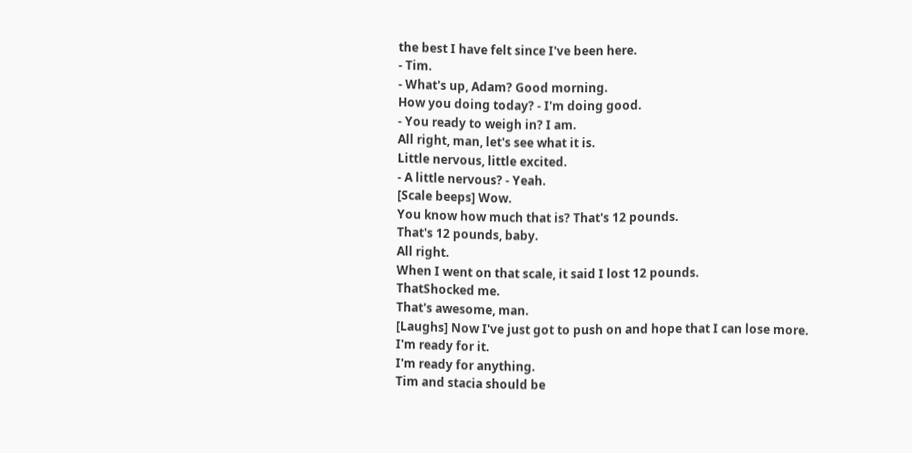the best I have felt since I've been here.
- Tim.
- What's up, Adam? Good morning.
How you doing today? - I'm doing good.
- You ready to weigh in? I am.
All right, man, let's see what it is.
Little nervous, little excited.
- A little nervous? - Yeah.
[Scale beeps] Wow.
You know how much that is? That's 12 pounds.
That's 12 pounds, baby.
All right.
When I went on that scale, it said I lost 12 pounds.
ThatShocked me.
That's awesome, man.
[Laughs] Now I've just got to push on and hope that I can lose more.
I'm ready for it.
I'm ready for anything.
Tim and stacia should be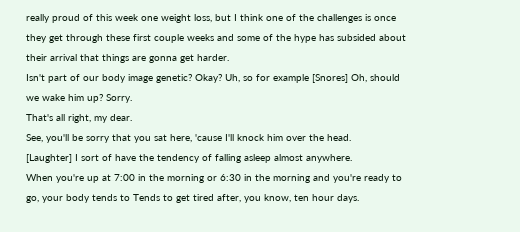really proud of this week one weight loss, but I think one of the challenges is once they get through these first couple weeks and some of the hype has subsided about their arrival that things are gonna get harder.
Isn't part of our body image genetic? Okay? Uh, so for example [Snores] Oh, should we wake him up? Sorry.
That's all right, my dear.
See, you'll be sorry that you sat here, 'cause I'll knock him over the head.
[Laughter] I sort of have the tendency of falling asleep almost anywhere.
When you're up at 7:00 in the morning or 6:30 in the morning and you're ready to go, your body tends to Tends to get tired after, you know, ten hour days.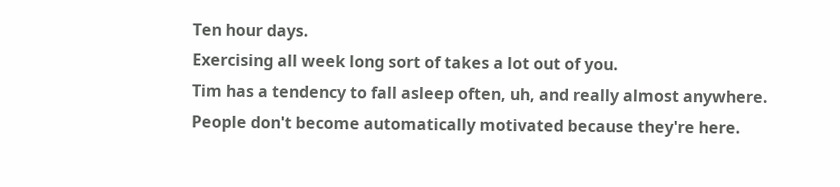Ten hour days.
Exercising all week long sort of takes a lot out of you.
Tim has a tendency to fall asleep often, uh, and really almost anywhere.
People don't become automatically motivated because they're here.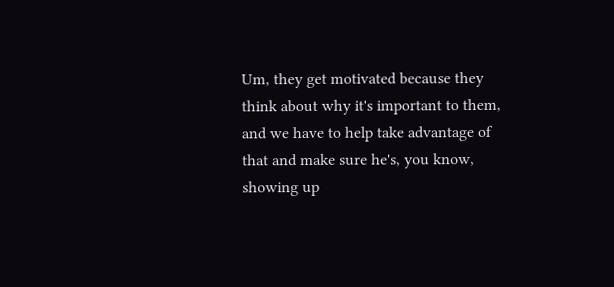Um, they get motivated because they think about why it's important to them, and we have to help take advantage of that and make sure he's, you know, showing up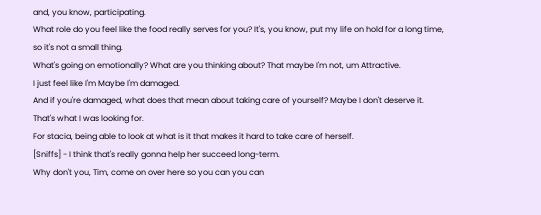and, you know, participating.
What role do you feel like the food really serves for you? It's, you know, put my life on hold for a long time, so it's not a small thing.
What's going on emotionally? What are you thinking about? That maybe I'm not, um Attractive.
I just feel like I'm Maybe I'm damaged.
And if you're damaged, what does that mean about taking care of yourself? Maybe I don't deserve it.
That's what I was looking for.
For stacia, being able to look at what is it that makes it hard to take care of herself.
[Sniffs] - I think that's really gonna help her succeed long-term.
Why don't you, Tim, come on over here so you can you can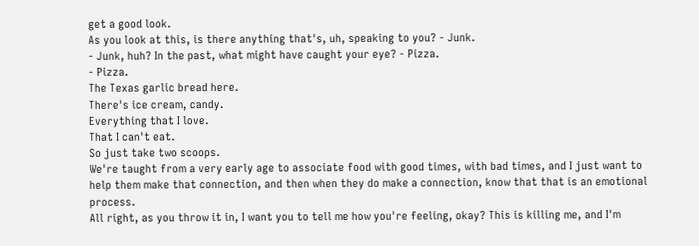get a good look.
As you look at this, is there anything that's, uh, speaking to you? - Junk.
- Junk, huh? In the past, what might have caught your eye? - Pizza.
- Pizza.
The Texas garlic bread here.
There's ice cream, candy.
Everything that I love.
That I can't eat.
So just take two scoops.
We're taught from a very early age to associate food with good times, with bad times, and I just want to help them make that connection, and then when they do make a connection, know that that is an emotional process.
All right, as you throw it in, I want you to tell me how you're feeling, okay? This is killing me, and I'm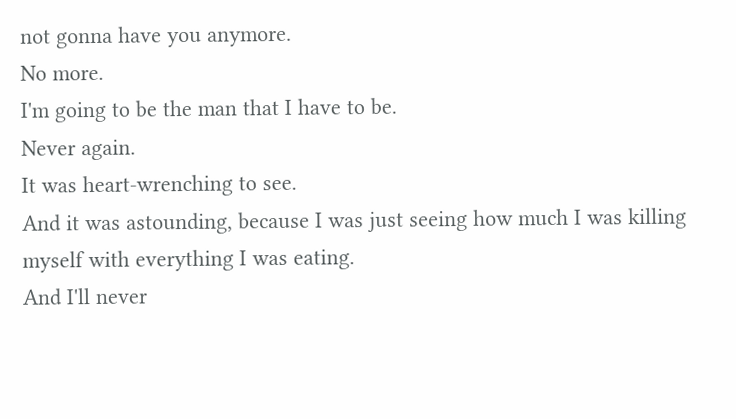not gonna have you anymore.
No more.
I'm going to be the man that I have to be.
Never again.
It was heart-wrenching to see.
And it was astounding, because I was just seeing how much I was killing myself with everything I was eating.
And I'll never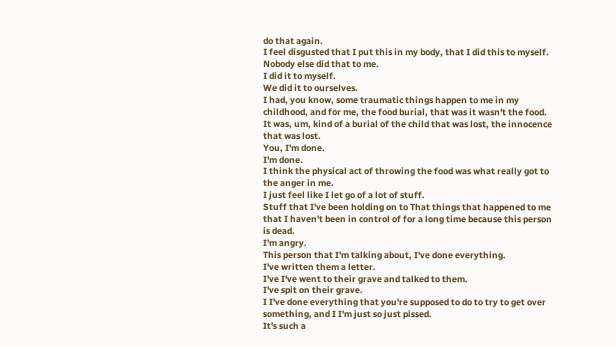do that again.
I feel disgusted that I put this in my body, that I did this to myself.
Nobody else did that to me.
I did it to myself.
We did it to ourselves.
I had, you know, some traumatic things happen to me in my childhood, and for me, the food burial, that was it wasn't the food.
It was, um, kind of a burial of the child that was lost, the innocence that was lost.
You, I'm done.
I'm done.
I think the physical act of throwing the food was what really got to the anger in me.
I just feel like I let go of a lot of stuff.
Stuff that I've been holding on to That things that happened to me that I haven't been in control of for a long time because this person is dead.
I'm angry.
This person that I'm talking about, I've done everything.
I've written them a letter.
I've I've went to their grave and talked to them.
I've spit on their grave.
I I've done everything that you're supposed to do to try to get over something, and I I'm just so just pissed.
It's such a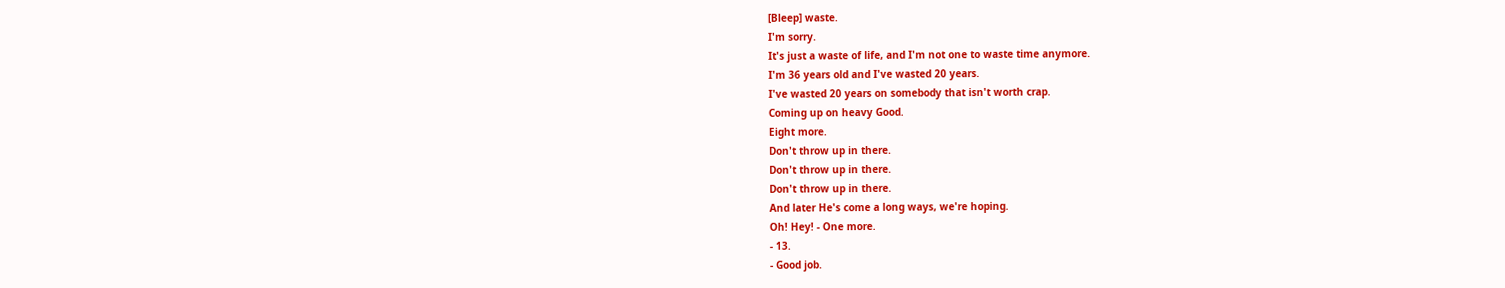[Bleep] waste.
I'm sorry.
It's just a waste of life, and I'm not one to waste time anymore.
I'm 36 years old and I've wasted 20 years.
I've wasted 20 years on somebody that isn't worth crap.
Coming up on heavy Good.
Eight more.
Don't throw up in there.
Don't throw up in there.
Don't throw up in there.
And later He's come a long ways, we're hoping.
Oh! Hey! - One more.
- 13.
- Good job.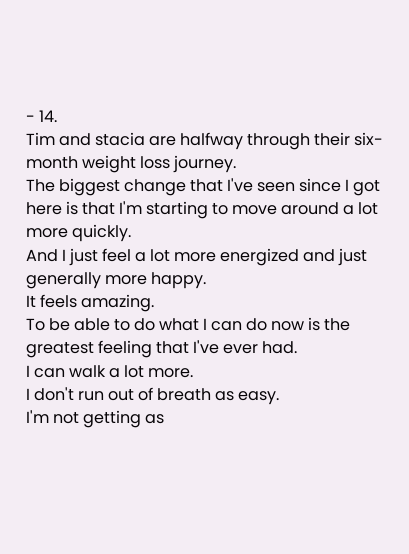- 14.
Tim and stacia are halfway through their six-month weight loss journey.
The biggest change that I've seen since I got here is that I'm starting to move around a lot more quickly.
And I just feel a lot more energized and just generally more happy.
It feels amazing.
To be able to do what I can do now is the greatest feeling that I've ever had.
I can walk a lot more.
I don't run out of breath as easy.
I'm not getting as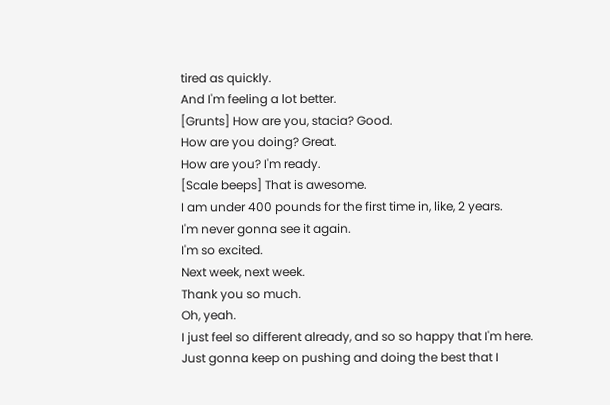tired as quickly.
And I'm feeling a lot better.
[Grunts] How are you, stacia? Good.
How are you doing? Great.
How are you? I'm ready.
[Scale beeps] That is awesome.
I am under 400 pounds for the first time in, like, 2 years.
I'm never gonna see it again.
I'm so excited.
Next week, next week.
Thank you so much.
Oh, yeah.
I just feel so different already, and so so happy that I'm here.
Just gonna keep on pushing and doing the best that I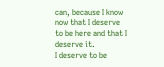can, because I know now that I deserve to be here and that I deserve it.
I deserve to be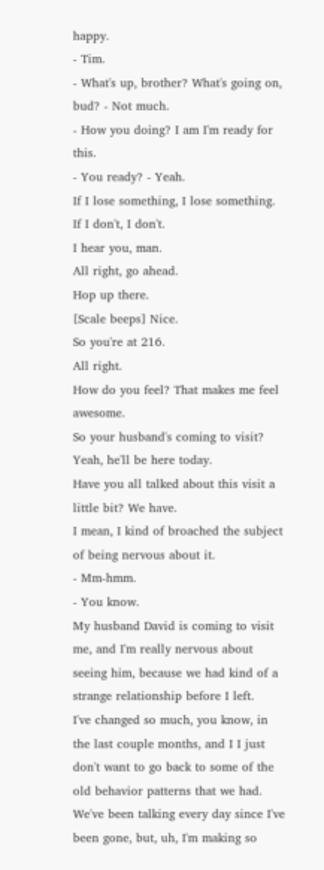happy.
- Tim.
- What's up, brother? What's going on, bud? - Not much.
- How you doing? I am I'm ready for this.
- You ready? - Yeah.
If I lose something, I lose something.
If I don't, I don't.
I hear you, man.
All right, go ahead.
Hop up there.
[Scale beeps] Nice.
So you're at 216.
All right.
How do you feel? That makes me feel awesome.
So your husband's coming to visit? Yeah, he'll be here today.
Have you all talked about this visit a little bit? We have.
I mean, I kind of broached the subject of being nervous about it.
- Mm-hmm.
- You know.
My husband David is coming to visit me, and I'm really nervous about seeing him, because we had kind of a strange relationship before I left.
I've changed so much, you know, in the last couple months, and I I just don't want to go back to some of the old behavior patterns that we had.
We've been talking every day since I've been gone, but, uh, I'm making so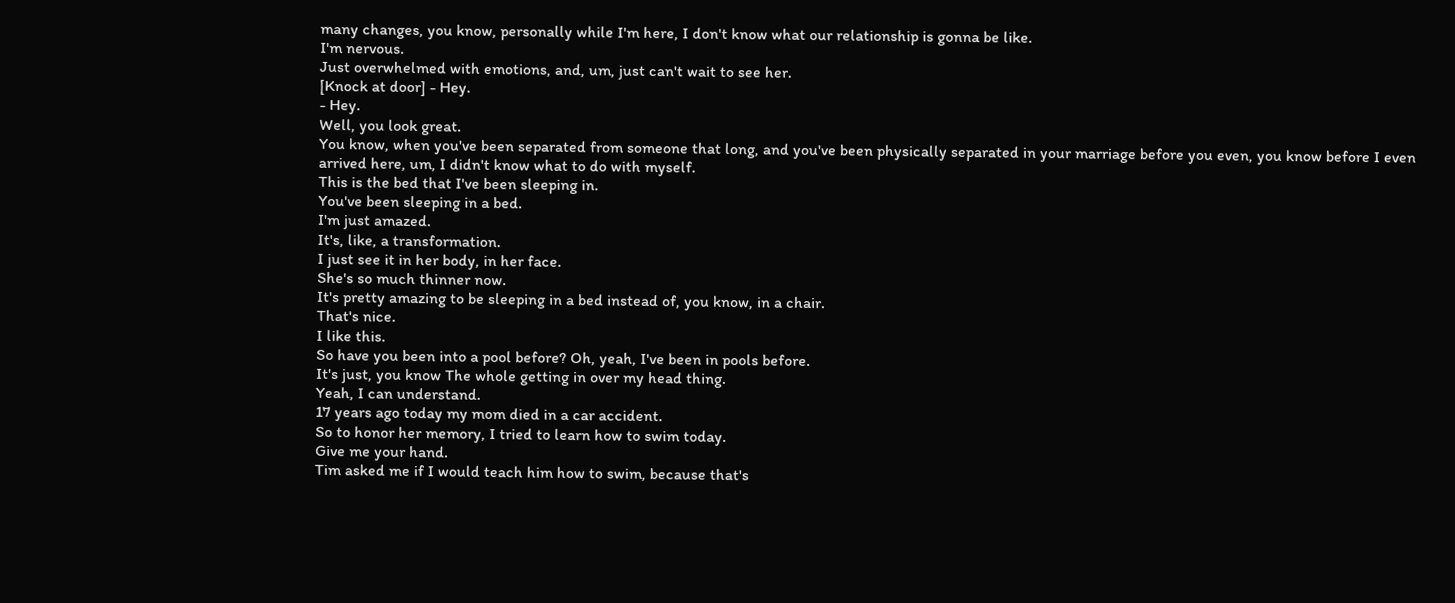many changes, you know, personally while I'm here, I don't know what our relationship is gonna be like.
I'm nervous.
Just overwhelmed with emotions, and, um, just can't wait to see her.
[Knock at door] - Hey.
- Hey.
Well, you look great.
You know, when you've been separated from someone that long, and you've been physically separated in your marriage before you even, you know before I even arrived here, um, I didn't know what to do with myself.
This is the bed that I've been sleeping in.
You've been sleeping in a bed.
I'm just amazed.
It's, like, a transformation.
I just see it in her body, in her face.
She's so much thinner now.
It's pretty amazing to be sleeping in a bed instead of, you know, in a chair.
That's nice.
I like this.
So have you been into a pool before? Oh, yeah, I've been in pools before.
It's just, you know The whole getting in over my head thing.
Yeah, I can understand.
17 years ago today my mom died in a car accident.
So to honor her memory, I tried to learn how to swim today.
Give me your hand.
Tim asked me if I would teach him how to swim, because that's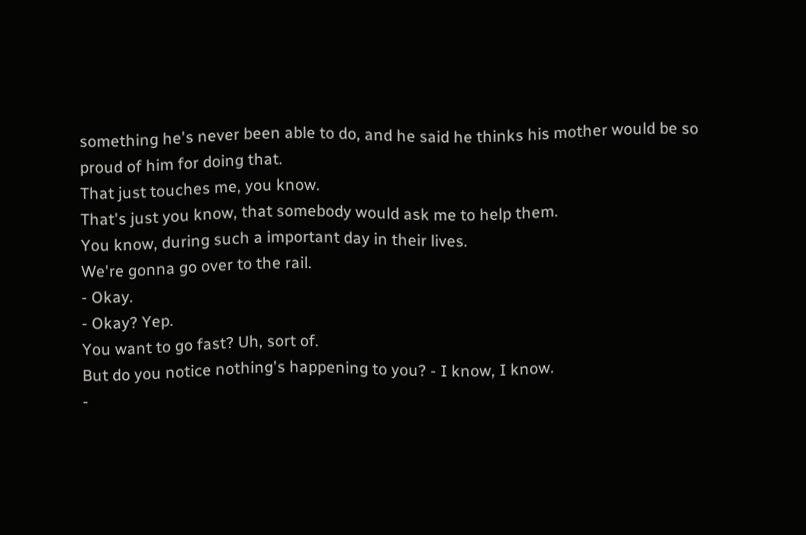something he's never been able to do, and he said he thinks his mother would be so proud of him for doing that.
That just touches me, you know.
That's just you know, that somebody would ask me to help them.
You know, during such a important day in their lives.
We're gonna go over to the rail.
- Okay.
- Okay? Yep.
You want to go fast? Uh, sort of.
But do you notice nothing's happening to you? - I know, I know.
-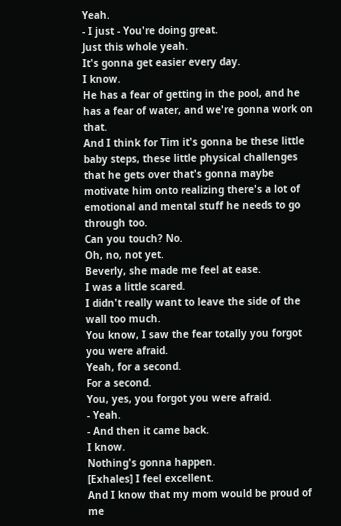Yeah.
- I just - You're doing great.
Just this whole yeah.
It's gonna get easier every day.
I know.
He has a fear of getting in the pool, and he has a fear of water, and we're gonna work on that.
And I think for Tim it's gonna be these little baby steps, these little physical challenges that he gets over that's gonna maybe motivate him onto realizing there's a lot of emotional and mental stuff he needs to go through too.
Can you touch? No.
Oh, no, not yet.
Beverly, she made me feel at ease.
I was a little scared.
I didn't really want to leave the side of the wall too much.
You know, I saw the fear totally you forgot you were afraid.
Yeah, for a second.
For a second.
You, yes, you forgot you were afraid.
- Yeah.
- And then it came back.
I know.
Nothing's gonna happen.
[Exhales] I feel excellent.
And I know that my mom would be proud of me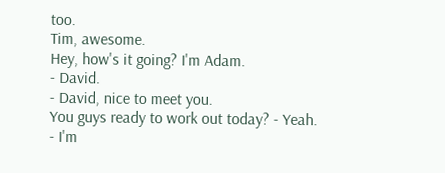too.
Tim, awesome.
Hey, how's it going? I'm Adam.
- David.
- David, nice to meet you.
You guys ready to work out today? - Yeah.
- I'm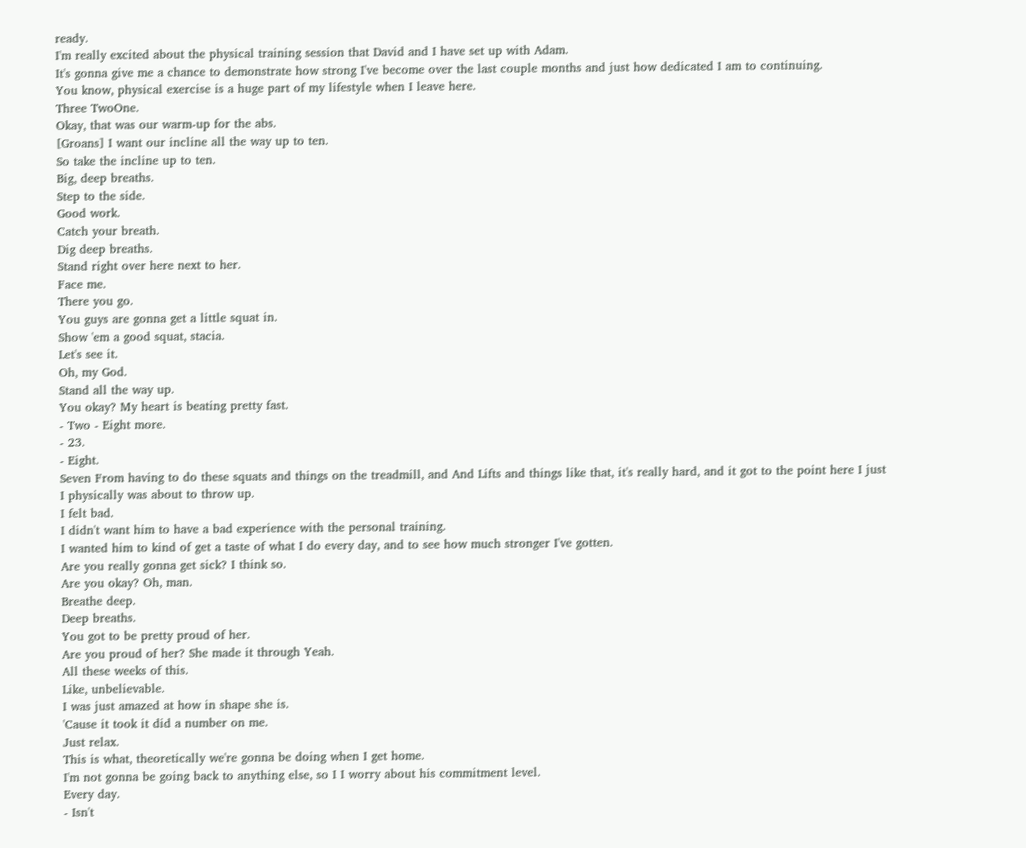ready.
I'm really excited about the physical training session that David and I have set up with Adam.
It's gonna give me a chance to demonstrate how strong I've become over the last couple months and just how dedicated I am to continuing.
You know, physical exercise is a huge part of my lifestyle when I leave here.
Three TwoOne.
Okay, that was our warm-up for the abs.
[Groans] I want our incline all the way up to ten.
So take the incline up to ten.
Big, deep breaths.
Step to the side.
Good work.
Catch your breath.
Dig deep breaths.
Stand right over here next to her.
Face me.
There you go.
You guys are gonna get a little squat in.
Show 'em a good squat, stacia.
Let's see it.
Oh, my God.
Stand all the way up.
You okay? My heart is beating pretty fast.
- Two - Eight more.
- 23.
- Eight.
Seven From having to do these squats and things on the treadmill, and And Lifts and things like that, it's really hard, and it got to the point here I just I physically was about to throw up.
I felt bad.
I didn't want him to have a bad experience with the personal training.
I wanted him to kind of get a taste of what I do every day, and to see how much stronger I've gotten.
Are you really gonna get sick? I think so.
Are you okay? Oh, man.
Breathe deep.
Deep breaths.
You got to be pretty proud of her.
Are you proud of her? She made it through Yeah.
All these weeks of this.
Like, unbelievable.
I was just amazed at how in shape she is.
'Cause it took it did a number on me.
Just relax.
This is what, theoretically we're gonna be doing when I get home.
I'm not gonna be going back to anything else, so I I worry about his commitment level.
Every day.
- Isn't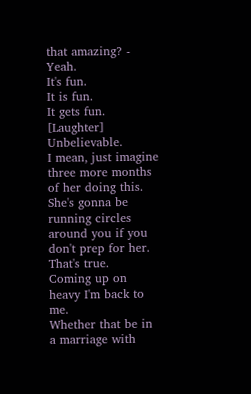that amazing? - Yeah.
It's fun.
It is fun.
It gets fun.
[Laughter] Unbelievable.
I mean, just imagine three more months of her doing this.
She's gonna be running circles around you if you don't prep for her.
That's true.
Coming up on heavy I'm back to me.
Whether that be in a marriage with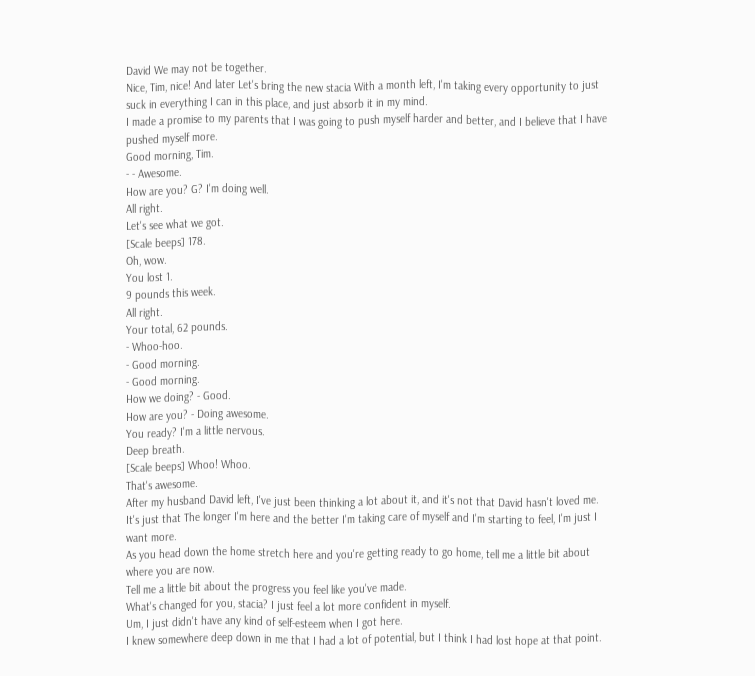David We may not be together.
Nice, Tim, nice! And later Let's bring the new stacia With a month left, I'm taking every opportunity to just suck in everything I can in this place, and just absorb it in my mind.
I made a promise to my parents that I was going to push myself harder and better, and I believe that I have pushed myself more.
Good morning, Tim.
- - Awesome.
How are you? G? I'm doing well.
All right.
Let's see what we got.
[Scale beeps] 178.
Oh, wow.
You lost 1.
9 pounds this week.
All right.
Your total, 62 pounds.
- Whoo-hoo.
- Good morning.
- Good morning.
How we doing? - Good.
How are you? - Doing awesome.
You ready? I'm a little nervous.
Deep breath.
[Scale beeps] Whoo! Whoo.
That's awesome.
After my husband David left, I've just been thinking a lot about it, and it's not that David hasn't loved me.
It's just that The longer I'm here and the better I'm taking care of myself and I'm starting to feel, I'm just I want more.
As you head down the home stretch here and you're getting ready to go home, tell me a little bit about where you are now.
Tell me a little bit about the progress you feel like you've made.
What's changed for you, stacia? I just feel a lot more confident in myself.
Um, I just didn't have any kind of self-esteem when I got here.
I knew somewhere deep down in me that I had a lot of potential, but I think I had lost hope at that point.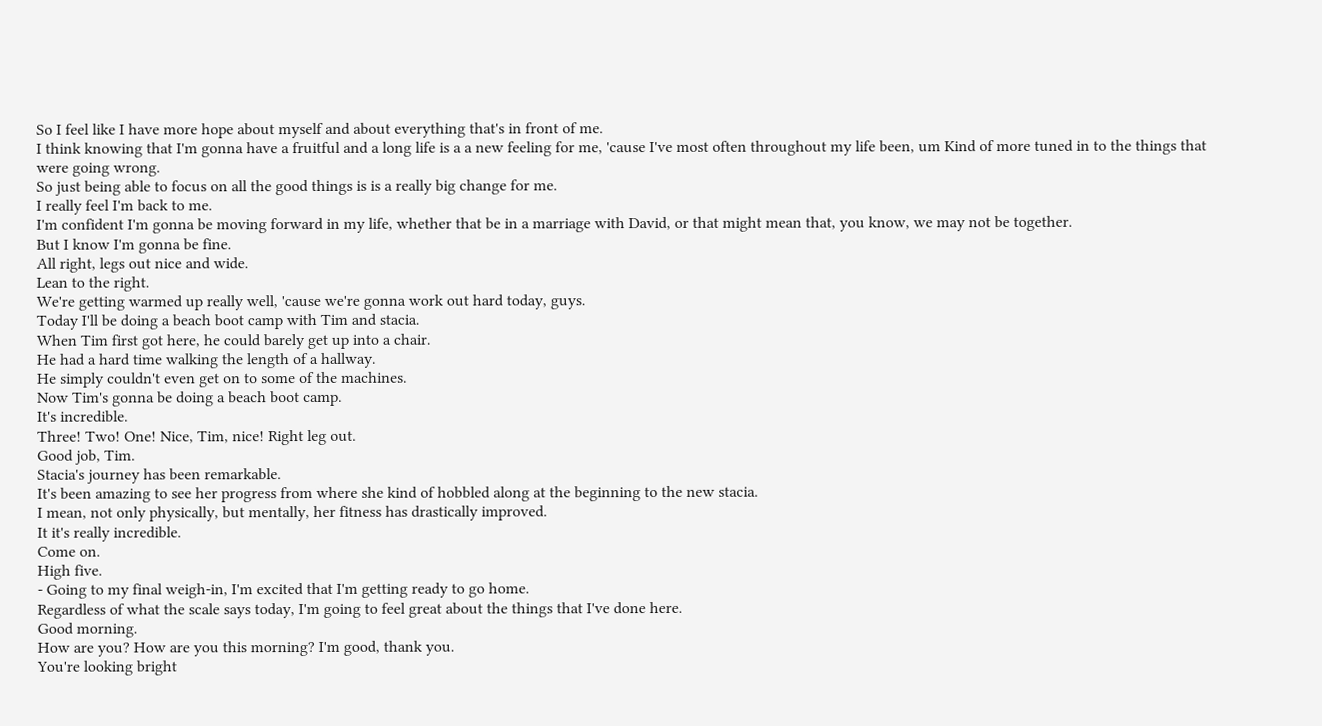So I feel like I have more hope about myself and about everything that's in front of me.
I think knowing that I'm gonna have a fruitful and a long life is a a new feeling for me, 'cause I've most often throughout my life been, um Kind of more tuned in to the things that were going wrong.
So just being able to focus on all the good things is is a really big change for me.
I really feel I'm back to me.
I'm confident I'm gonna be moving forward in my life, whether that be in a marriage with David, or that might mean that, you know, we may not be together.
But I know I'm gonna be fine.
All right, legs out nice and wide.
Lean to the right.
We're getting warmed up really well, 'cause we're gonna work out hard today, guys.
Today I'll be doing a beach boot camp with Tim and stacia.
When Tim first got here, he could barely get up into a chair.
He had a hard time walking the length of a hallway.
He simply couldn't even get on to some of the machines.
Now Tim's gonna be doing a beach boot camp.
It's incredible.
Three! Two! One! Nice, Tim, nice! Right leg out.
Good job, Tim.
Stacia's journey has been remarkable.
It's been amazing to see her progress from where she kind of hobbled along at the beginning to the new stacia.
I mean, not only physically, but mentally, her fitness has drastically improved.
It it's really incredible.
Come on.
High five.
- Going to my final weigh-in, I'm excited that I'm getting ready to go home.
Regardless of what the scale says today, I'm going to feel great about the things that I've done here.
Good morning.
How are you? How are you this morning? I'm good, thank you.
You're looking bright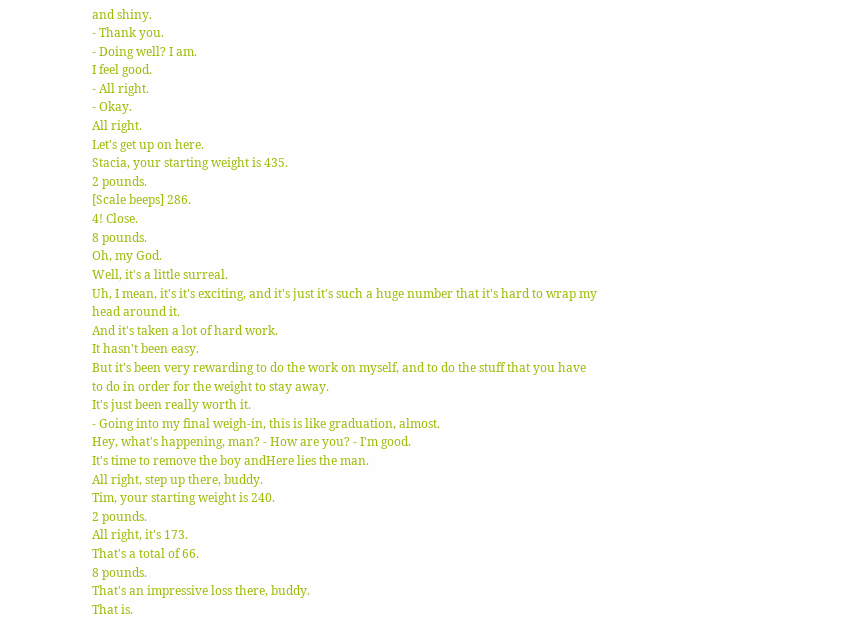and shiny.
- Thank you.
- Doing well? I am.
I feel good.
- All right.
- Okay.
All right.
Let's get up on here.
Stacia, your starting weight is 435.
2 pounds.
[Scale beeps] 286.
4! Close.
8 pounds.
Oh, my God.
Well, it's a little surreal.
Uh, I mean, it's it's exciting, and it's just it's such a huge number that it's hard to wrap my head around it.
And it's taken a lot of hard work.
It hasn't been easy.
But it's been very rewarding to do the work on myself, and to do the stuff that you have to do in order for the weight to stay away.
It's just been really worth it.
- Going into my final weigh-in, this is like graduation, almost.
Hey, what's happening, man? - How are you? - I'm good.
It's time to remove the boy andHere lies the man.
All right, step up there, buddy.
Tim, your starting weight is 240.
2 pounds.
All right, it's 173.
That's a total of 66.
8 pounds.
That's an impressive loss there, buddy.
That is.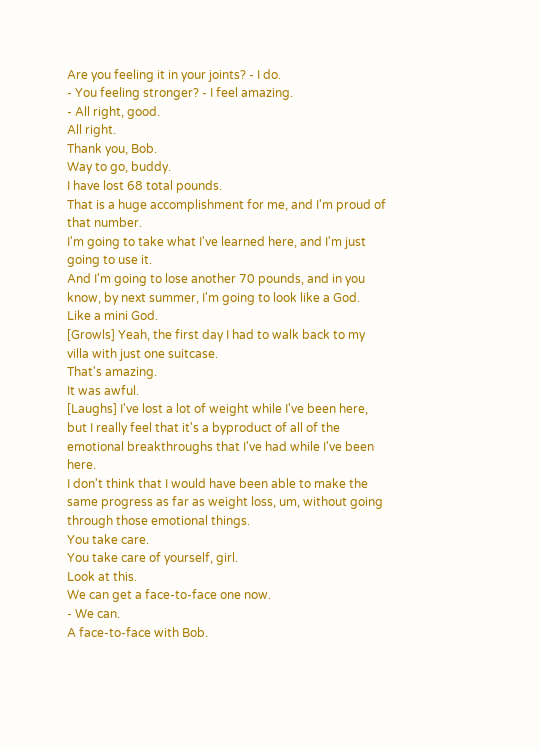Are you feeling it in your joints? - I do.
- You feeling stronger? - I feel amazing.
- All right, good.
All right.
Thank you, Bob.
Way to go, buddy.
I have lost 68 total pounds.
That is a huge accomplishment for me, and I'm proud of that number.
I'm going to take what I've learned here, and I'm just going to use it.
And I'm going to lose another 70 pounds, and in you know, by next summer, I'm going to look like a God.
Like a mini God.
[Growls] Yeah, the first day I had to walk back to my villa with just one suitcase.
That's amazing.
It was awful.
[Laughs] I've lost a lot of weight while I've been here, but I really feel that it's a byproduct of all of the emotional breakthroughs that I've had while I've been here.
I don't think that I would have been able to make the same progress as far as weight loss, um, without going through those emotional things.
You take care.
You take care of yourself, girl.
Look at this.
We can get a face-to-face one now.
- We can.
A face-to-face with Bob.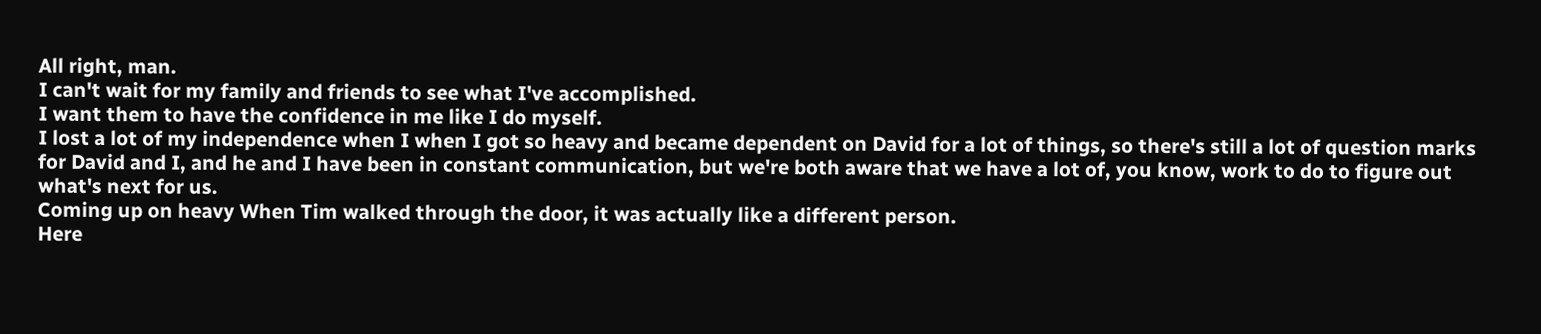All right, man.
I can't wait for my family and friends to see what I've accomplished.
I want them to have the confidence in me like I do myself.
I lost a lot of my independence when I when I got so heavy and became dependent on David for a lot of things, so there's still a lot of question marks for David and I, and he and I have been in constant communication, but we're both aware that we have a lot of, you know, work to do to figure out what's next for us.
Coming up on heavy When Tim walked through the door, it was actually like a different person.
Here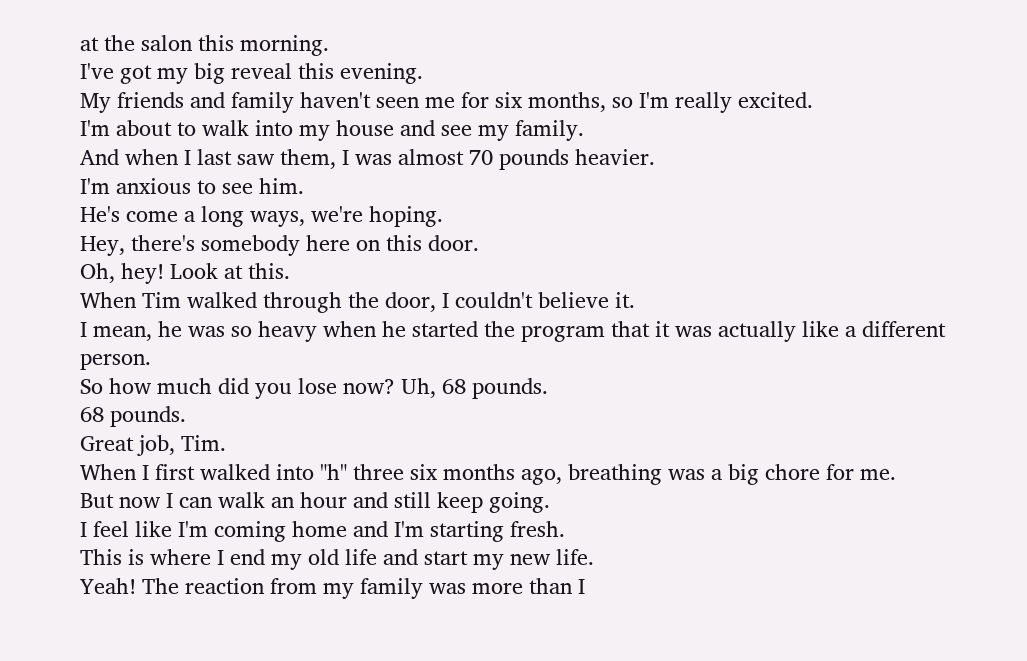at the salon this morning.
I've got my big reveal this evening.
My friends and family haven't seen me for six months, so I'm really excited.
I'm about to walk into my house and see my family.
And when I last saw them, I was almost 70 pounds heavier.
I'm anxious to see him.
He's come a long ways, we're hoping.
Hey, there's somebody here on this door.
Oh, hey! Look at this.
When Tim walked through the door, I couldn't believe it.
I mean, he was so heavy when he started the program that it was actually like a different person.
So how much did you lose now? Uh, 68 pounds.
68 pounds.
Great job, Tim.
When I first walked into "h" three six months ago, breathing was a big chore for me.
But now I can walk an hour and still keep going.
I feel like I'm coming home and I'm starting fresh.
This is where I end my old life and start my new life.
Yeah! The reaction from my family was more than I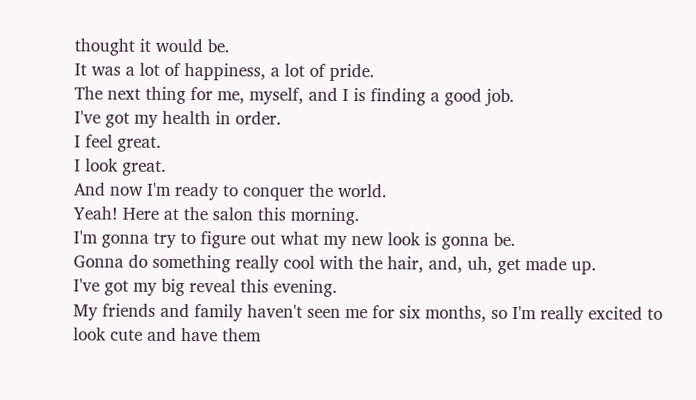thought it would be.
It was a lot of happiness, a lot of pride.
The next thing for me, myself, and I is finding a good job.
I've got my health in order.
I feel great.
I look great.
And now I'm ready to conquer the world.
Yeah! Here at the salon this morning.
I'm gonna try to figure out what my new look is gonna be.
Gonna do something really cool with the hair, and, uh, get made up.
I've got my big reveal this evening.
My friends and family haven't seen me for six months, so I'm really excited to look cute and have them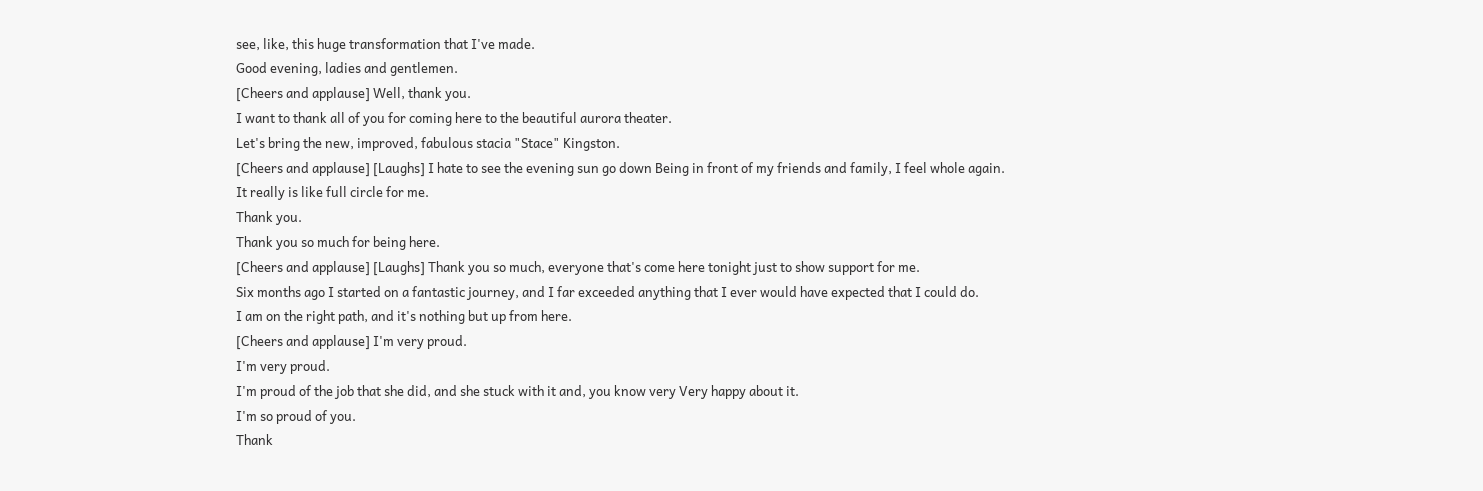see, like, this huge transformation that I've made.
Good evening, ladies and gentlemen.
[Cheers and applause] Well, thank you.
I want to thank all of you for coming here to the beautiful aurora theater.
Let's bring the new, improved, fabulous stacia "Stace" Kingston.
[Cheers and applause] [Laughs] I hate to see the evening sun go down Being in front of my friends and family, I feel whole again.
It really is like full circle for me.
Thank you.
Thank you so much for being here.
[Cheers and applause] [Laughs] Thank you so much, everyone that's come here tonight just to show support for me.
Six months ago I started on a fantastic journey, and I far exceeded anything that I ever would have expected that I could do.
I am on the right path, and it's nothing but up from here.
[Cheers and applause] I'm very proud.
I'm very proud.
I'm proud of the job that she did, and she stuck with it and, you know very Very happy about it.
I'm so proud of you.
Thank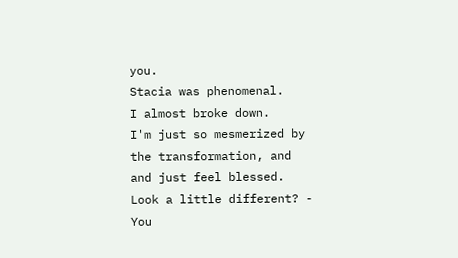you.
Stacia was phenomenal.
I almost broke down.
I'm just so mesmerized by the transformation, and and just feel blessed.
Look a little different? - You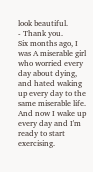look beautiful.
- Thank you.
Six months ago, I was A miserable girl who worried every day about dying, and hated waking up every day to the same miserable life.
And now I wake up every day and I'm ready to start exercising.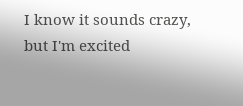I know it sounds crazy, but I'm excited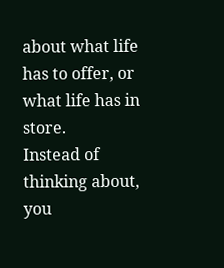about what life has to offer, or what life has in store.
Instead of thinking about, you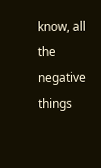know, all the negative things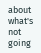about what's not going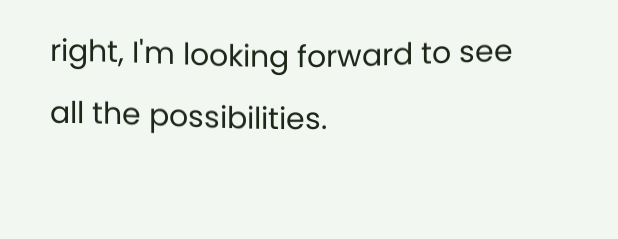right, I'm looking forward to see all the possibilities.